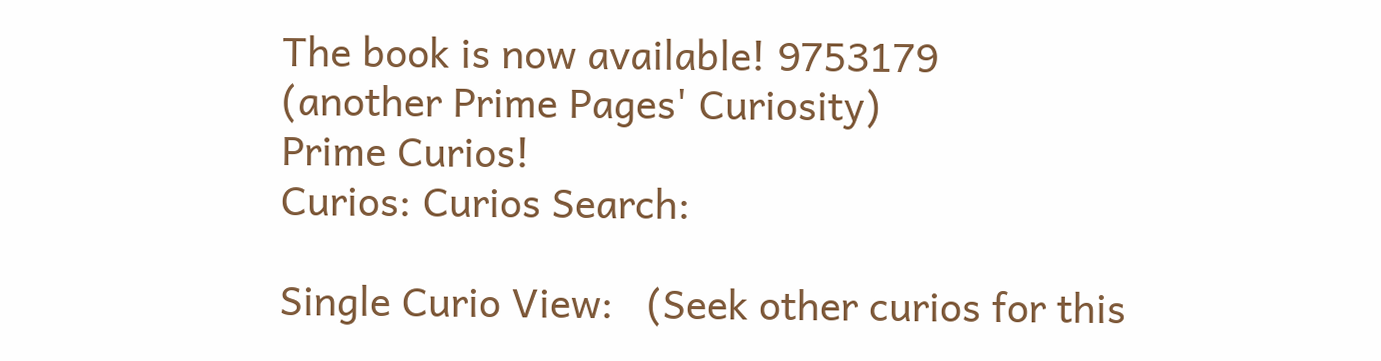The book is now available! 9753179
(another Prime Pages' Curiosity)
Prime Curios!
Curios: Curios Search:

Single Curio View:   (Seek other curios for this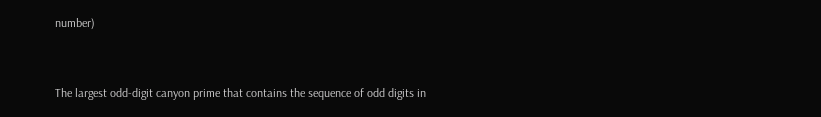number)


The largest odd-digit canyon prime that contains the sequence of odd digits in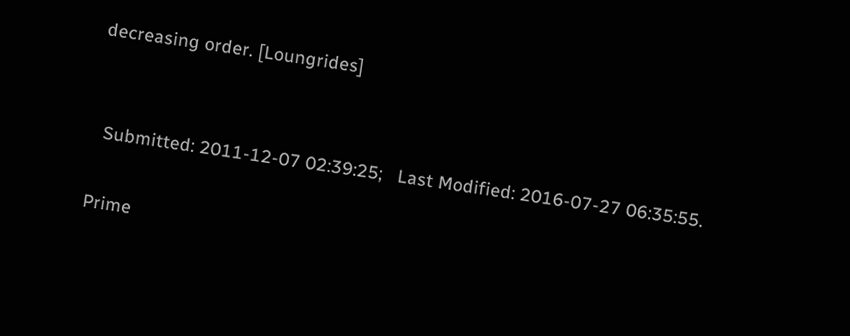decreasing order. [Loungrides]


  Submitted: 2011-12-07 02:39:25;   Last Modified: 2016-07-27 06:35:55.

Prime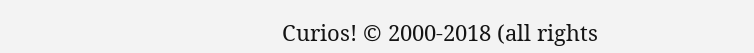Curios! © 2000-2018 (all rights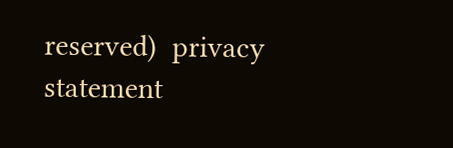reserved)  privacy statement